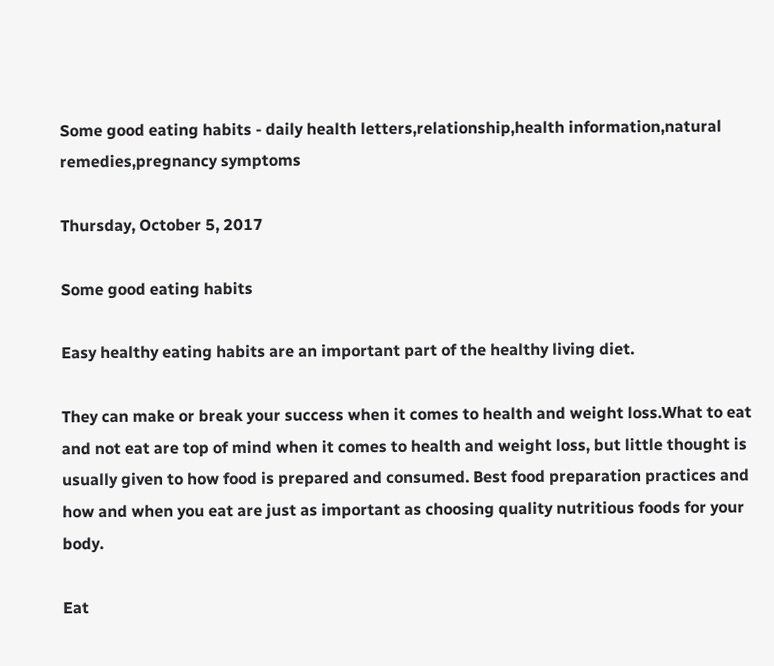Some good eating habits - daily health letters,relationship,health information,natural remedies,pregnancy symptoms

Thursday, October 5, 2017

Some good eating habits

Easy healthy eating habits are an important part of the healthy living diet.

They can make or break your success when it comes to health and weight loss.What to eat and not eat are top of mind when it comes to health and weight loss, but little thought is usually given to how food is prepared and consumed. Best food preparation practices and how and when you eat are just as important as choosing quality nutritious foods for your body.

Eat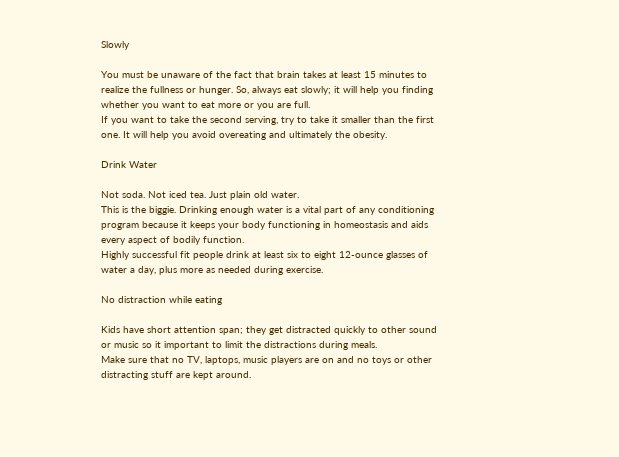Slowly

You must be unaware of the fact that brain takes at least 15 minutes to realize the fullness or hunger. So, always eat slowly; it will help you finding whether you want to eat more or you are full.
If you want to take the second serving, try to take it smaller than the first one. It will help you avoid overeating and ultimately the obesity.

Drink Water

Not soda. Not iced tea. Just plain old water.
This is the biggie. Drinking enough water is a vital part of any conditioning program because it keeps your body functioning in homeostasis and aids every aspect of bodily function.
Highly successful fit people drink at least six to eight 12-ounce glasses of water a day, plus more as needed during exercise.

No distraction while eating

Kids have short attention span; they get distracted quickly to other sound or music so it important to limit the distractions during meals.
Make sure that no TV, laptops, music players are on and no toys or other distracting stuff are kept around.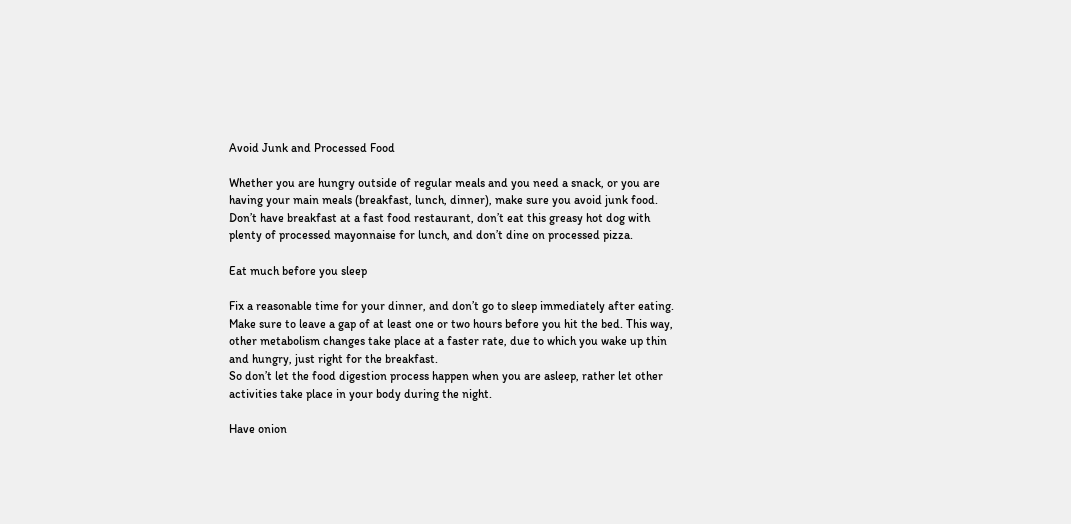Avoid Junk and Processed Food

Whether you are hungry outside of regular meals and you need a snack, or you are having your main meals (breakfast, lunch, dinner), make sure you avoid junk food.
Don’t have breakfast at a fast food restaurant, don’t eat this greasy hot dog with plenty of processed mayonnaise for lunch, and don’t dine on processed pizza.

Eat much before you sleep

Fix a reasonable time for your dinner, and don’t go to sleep immediately after eating.
Make sure to leave a gap of at least one or two hours before you hit the bed. This way, other metabolism changes take place at a faster rate, due to which you wake up thin and hungry, just right for the breakfast.
So don’t let the food digestion process happen when you are asleep, rather let other activities take place in your body during the night.

Have onion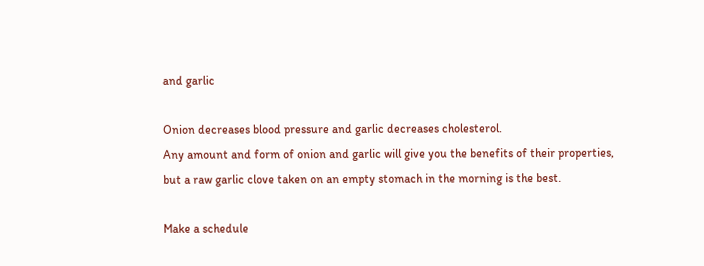and garlic

Onion decreases blood pressure and garlic decreases cholesterol.
Any amount and form of onion and garlic will give you the benefits of their properties,
but a raw garlic clove taken on an empty stomach in the morning is the best.

Make a schedule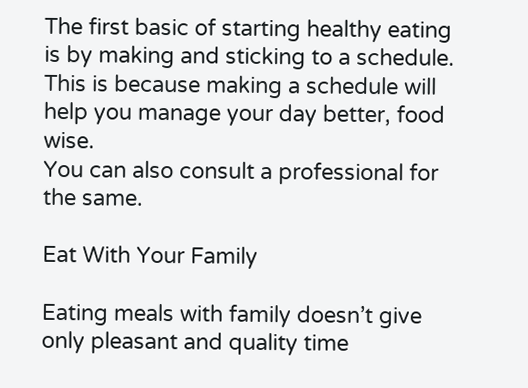The first basic of starting healthy eating is by making and sticking to a schedule.
This is because making a schedule will help you manage your day better, food wise.
You can also consult a professional for the same.

Eat With Your Family

Eating meals with family doesn’t give only pleasant and quality time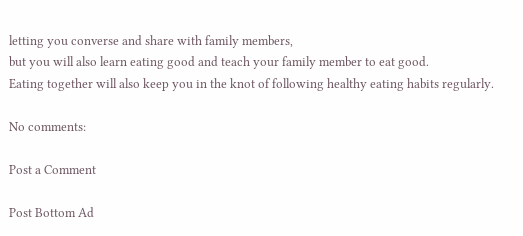letting you converse and share with family members,
but you will also learn eating good and teach your family member to eat good.
Eating together will also keep you in the knot of following healthy eating habits regularly.

No comments:

Post a Comment

Post Bottom Ad